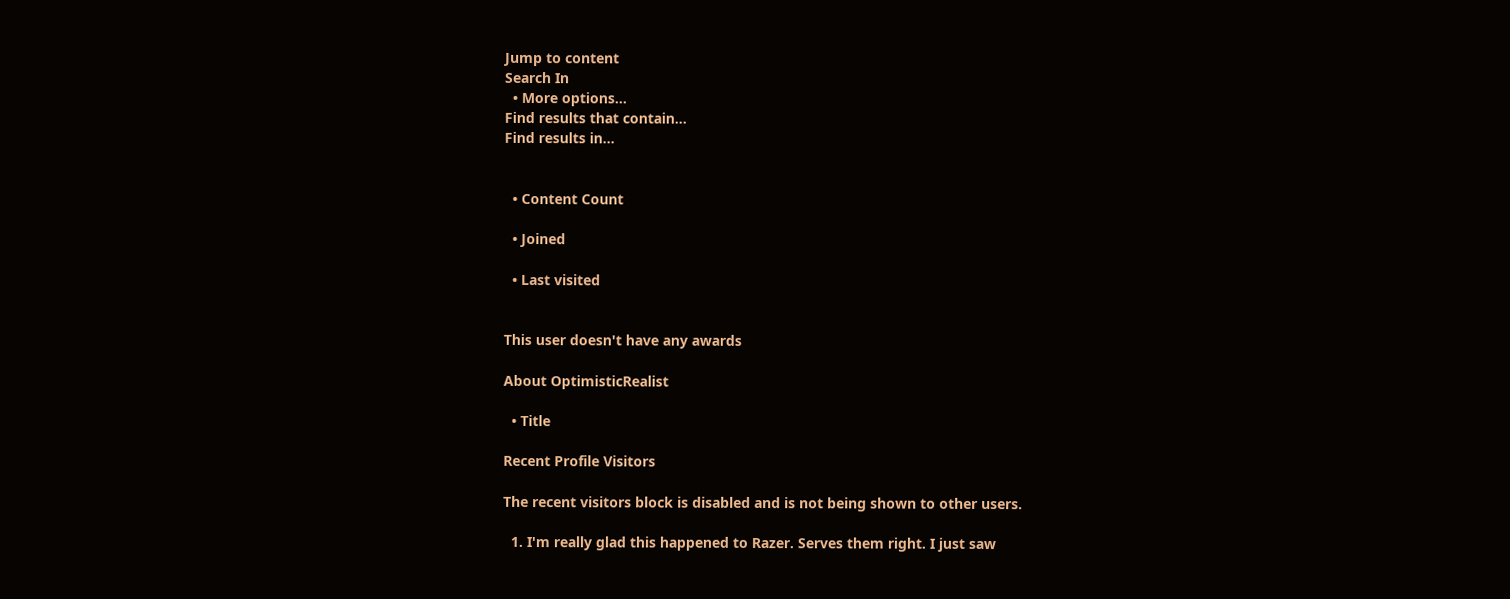Jump to content
Search In
  • More options...
Find results that contain...
Find results in...


  • Content Count

  • Joined

  • Last visited


This user doesn't have any awards

About OptimisticRealist

  • Title

Recent Profile Visitors

The recent visitors block is disabled and is not being shown to other users.

  1. I'm really glad this happened to Razer. Serves them right. I just saw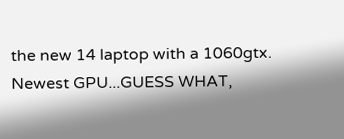the new 14 laptop with a 1060gtx. Newest GPU...GUESS WHAT,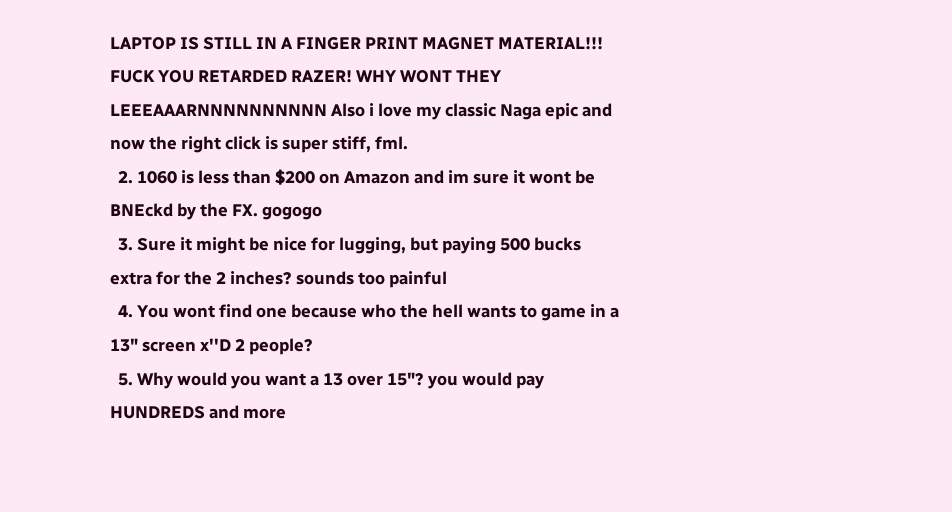LAPTOP IS STILL IN A FINGER PRINT MAGNET MATERIAL!!! FUCK YOU RETARDED RAZER! WHY WONT THEY LEEEAAARNNNNNNNNNN Also i love my classic Naga epic and now the right click is super stiff, fml.
  2. 1060 is less than $200 on Amazon and im sure it wont be BNEckd by the FX. gogogo
  3. Sure it might be nice for lugging, but paying 500 bucks extra for the 2 inches? sounds too painful
  4. You wont find one because who the hell wants to game in a 13" screen x''D 2 people?
  5. Why would you want a 13 over 15"? you would pay HUNDREDS and more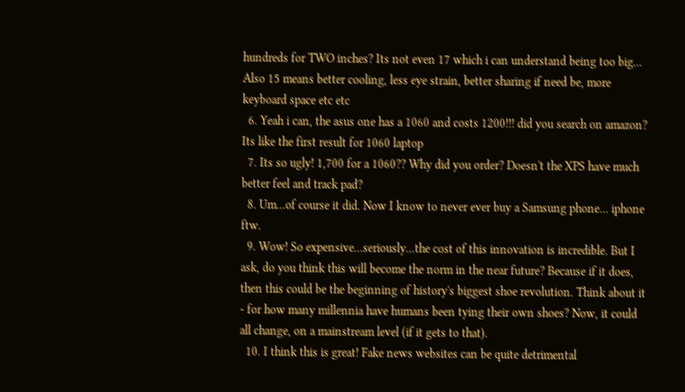hundreds for TWO inches? Its not even 17 which i can understand being too big... Also 15 means better cooling, less eye strain, better sharing if need be, more keyboard space etc etc
  6. Yeah i can, the asus one has a 1060 and costs 1200!!! did you search on amazon? Its like the first result for 1060 laptop
  7. Its so ugly! 1,700 for a 1060?? Why did you order? Doesn't the XPS have much better feel and track pad?
  8. Um...of course it did. Now I know to never ever buy a Samsung phone... iphone ftw.
  9. Wow! So expensive...seriously...the cost of this innovation is incredible. But I ask, do you think this will become the norm in the near future? Because if it does, then this could be the beginning of history's biggest shoe revolution. Think about it - for how many millennia have humans been tying their own shoes? Now, it could all change, on a mainstream level (if it gets to that).
  10. I think this is great! Fake news websites can be quite detrimental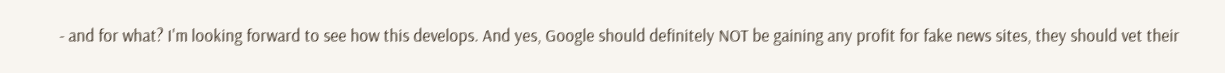- and for what? I'm looking forward to see how this develops. And yes, Google should definitely NOT be gaining any profit for fake news sites, they should vet their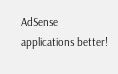AdSense applications better!